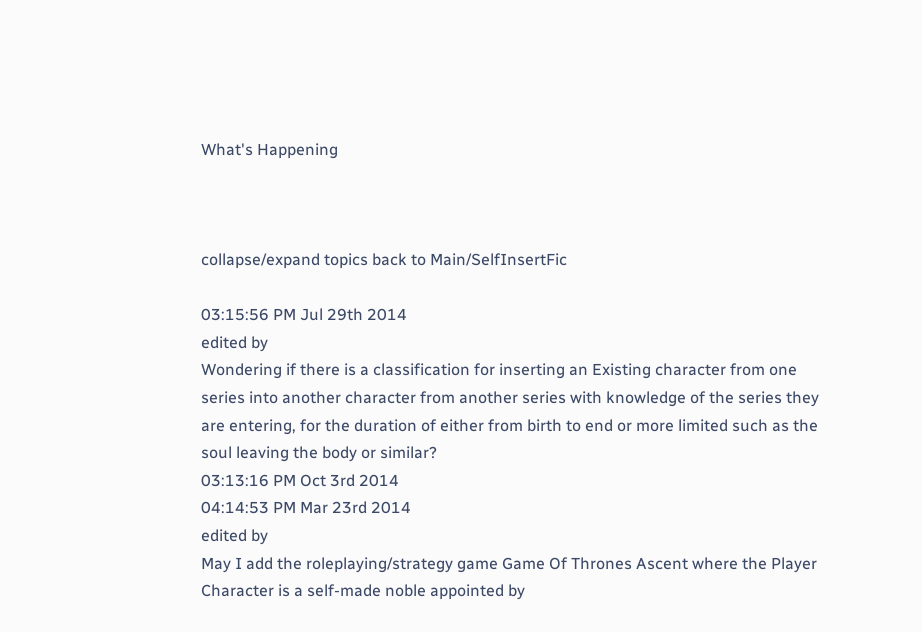What's Happening



collapse/expand topics back to Main/SelfInsertFic

03:15:56 PM Jul 29th 2014
edited by
Wondering if there is a classification for inserting an Existing character from one series into another character from another series with knowledge of the series they are entering, for the duration of either from birth to end or more limited such as the soul leaving the body or similar?
03:13:16 PM Oct 3rd 2014
04:14:53 PM Mar 23rd 2014
edited by
May I add the roleplaying/strategy game Game Of Thrones Ascent where the Player Character is a self-made noble appointed by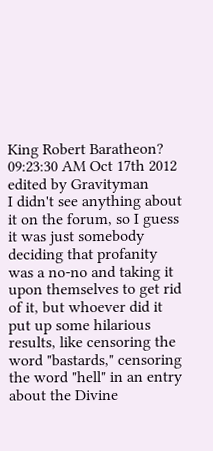King Robert Baratheon?
09:23:30 AM Oct 17th 2012
edited by Gravityman
I didn't see anything about it on the forum, so I guess it was just somebody deciding that profanity was a no-no and taking it upon themselves to get rid of it, but whoever did it put up some hilarious results, like censoring the word "bastards," censoring the word "hell" in an entry about the Divine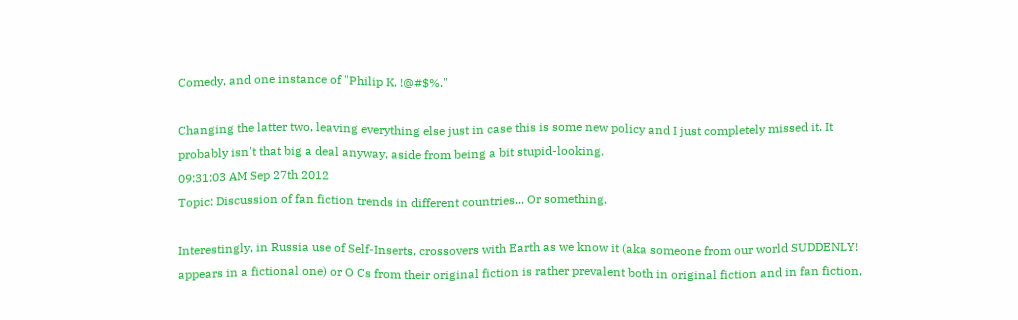Comedy, and one instance of "Philip K. !@#$%."

Changing the latter two, leaving everything else just in case this is some new policy and I just completely missed it. It probably isn't that big a deal anyway, aside from being a bit stupid-looking.
09:31:03 AM Sep 27th 2012
Topic: Discussion of fan fiction trends in different countries... Or something.

Interestingly, in Russia use of Self-Inserts, crossovers with Earth as we know it (aka someone from our world SUDDENLY! appears in a fictional one) or O Cs from their original fiction is rather prevalent both in original fiction and in fan fiction,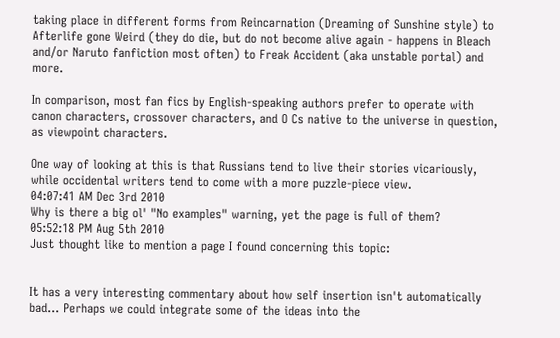taking place in different forms from Reincarnation (Dreaming of Sunshine style) to Afterlife gone Weird (they do die, but do not become alive again - happens in Bleach and/or Naruto fanfiction most often) to Freak Accident (aka unstable portal) and more.

In comparison, most fan fics by English-speaking authors prefer to operate with canon characters, crossover characters, and O Cs native to the universe in question, as viewpoint characters.

One way of looking at this is that Russians tend to live their stories vicariously, while occidental writers tend to come with a more puzzle-piece view.
04:07:41 AM Dec 3rd 2010
Why is there a big ol' "No examples" warning, yet the page is full of them?
05:52:18 PM Aug 5th 2010
Just thought like to mention a page I found concerning this topic:


It has a very interesting commentary about how self insertion isn't automatically bad... Perhaps we could integrate some of the ideas into the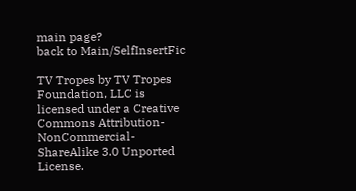main page?
back to Main/SelfInsertFic

TV Tropes by TV Tropes Foundation, LLC is licensed under a Creative Commons Attribution-NonCommercial-ShareAlike 3.0 Unported License.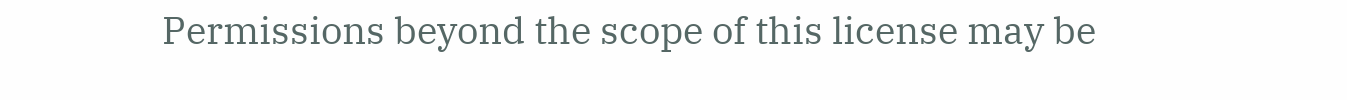Permissions beyond the scope of this license may be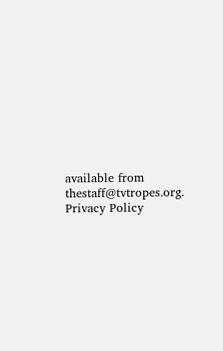available from thestaff@tvtropes.org.
Privacy Policy